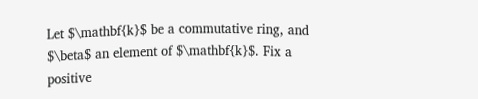Let $\mathbf{k}$ be a commutative ring, and $\beta$ an element of $\mathbf{k}$. Fix a positive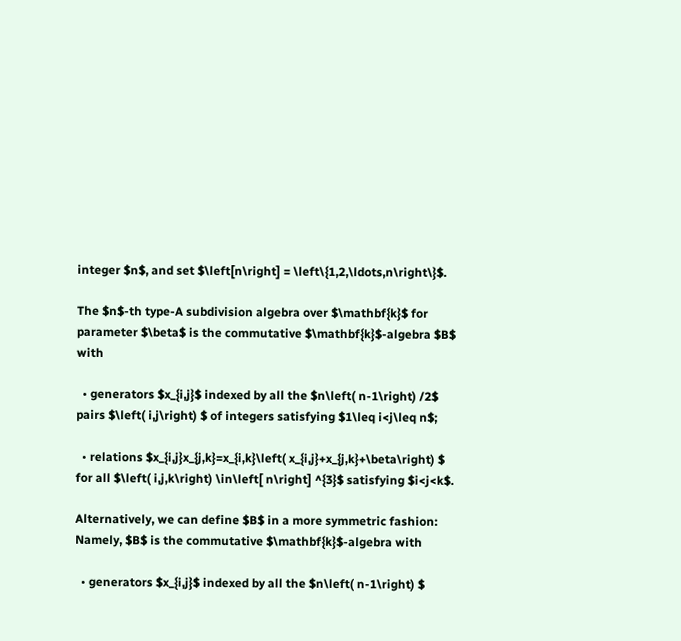integer $n$, and set $\left[n\right] = \left\{1,2,\ldots,n\right\}$.

The $n$-th type-A subdivision algebra over $\mathbf{k}$ for parameter $\beta$ is the commutative $\mathbf{k}$-algebra $B$ with

  • generators $x_{i,j}$ indexed by all the $n\left( n-1\right) /2$ pairs $\left( i,j\right) $ of integers satisfying $1\leq i<j\leq n$;

  • relations $x_{i,j}x_{j,k}=x_{i,k}\left( x_{i,j}+x_{j,k}+\beta\right) $ for all $\left( i,j,k\right) \in\left[ n\right] ^{3}$ satisfying $i<j<k$.

Alternatively, we can define $B$ in a more symmetric fashion: Namely, $B$ is the commutative $\mathbf{k}$-algebra with

  • generators $x_{i,j}$ indexed by all the $n\left( n-1\right) $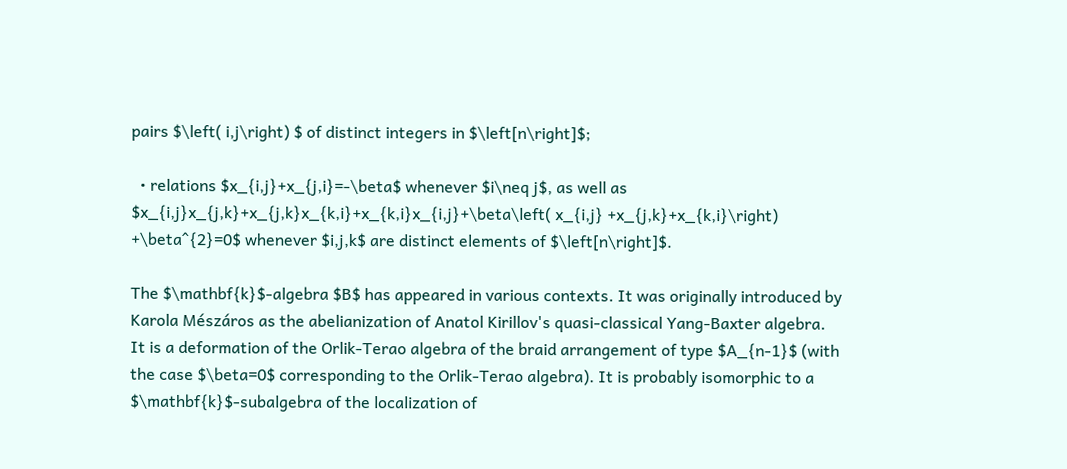pairs $\left( i,j\right) $ of distinct integers in $\left[n\right]$;

  • relations $x_{i,j}+x_{j,i}=-\beta$ whenever $i\neq j$, as well as $x_{i,j}x_{j,k}+x_{j,k}x_{k,i}+x_{k,i}x_{i,j}+\beta\left( x_{i,j} +x_{j,k}+x_{k,i}\right) +\beta^{2}=0$ whenever $i,j,k$ are distinct elements of $\left[n\right]$.

The $\mathbf{k}$-algebra $B$ has appeared in various contexts. It was originally introduced by Karola Mészáros as the abelianization of Anatol Kirillov's quasi-classical Yang-Baxter algebra. It is a deformation of the Orlik-Terao algebra of the braid arrangement of type $A_{n-1}$ (with the case $\beta=0$ corresponding to the Orlik-Terao algebra). It is probably isomorphic to a $\mathbf{k}$-subalgebra of the localization of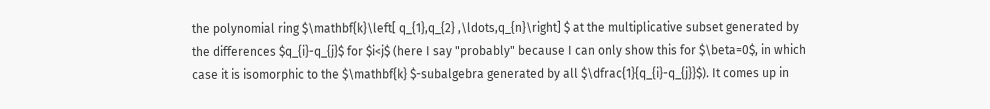the polynomial ring $\mathbf{k}\left[ q_{1},q_{2} ,\ldots,q_{n}\right] $ at the multiplicative subset generated by the differences $q_{i}-q_{j}$ for $i<j$ (here I say "probably" because I can only show this for $\beta=0$, in which case it is isomorphic to the $\mathbf{k} $-subalgebra generated by all $\dfrac{1}{q_{i}-q_{j}}$). It comes up in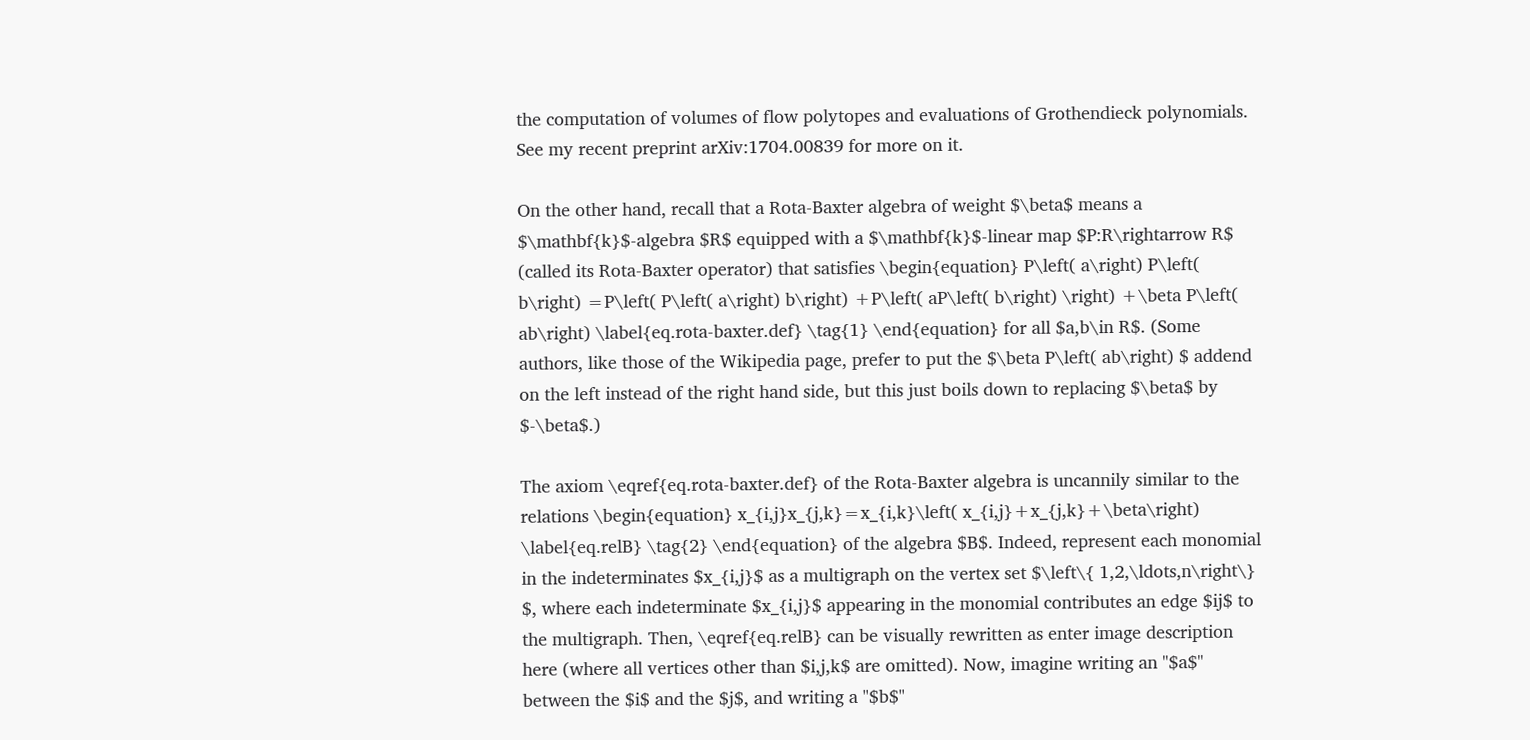the computation of volumes of flow polytopes and evaluations of Grothendieck polynomials. See my recent preprint arXiv:1704.00839 for more on it.

On the other hand, recall that a Rota-Baxter algebra of weight $\beta$ means a $\mathbf{k}$-algebra $R$ equipped with a $\mathbf{k}$-linear map $P:R\rightarrow R$ (called its Rota-Baxter operator) that satisfies \begin{equation} P\left( a\right) P\left( b\right) =P\left( P\left( a\right) b\right) +P\left( aP\left( b\right) \right) +\beta P\left( ab\right) \label{eq.rota-baxter.def} \tag{1} \end{equation} for all $a,b\in R$. (Some authors, like those of the Wikipedia page, prefer to put the $\beta P\left( ab\right) $ addend on the left instead of the right hand side, but this just boils down to replacing $\beta$ by $-\beta$.)

The axiom \eqref{eq.rota-baxter.def} of the Rota-Baxter algebra is uncannily similar to the relations \begin{equation} x_{i,j}x_{j,k}=x_{i,k}\left( x_{i,j}+x_{j,k}+\beta\right) \label{eq.relB} \tag{2} \end{equation} of the algebra $B$. Indeed, represent each monomial in the indeterminates $x_{i,j}$ as a multigraph on the vertex set $\left\{ 1,2,\ldots,n\right\} $, where each indeterminate $x_{i,j}$ appearing in the monomial contributes an edge $ij$ to the multigraph. Then, \eqref{eq.relB} can be visually rewritten as enter image description here (where all vertices other than $i,j,k$ are omitted). Now, imagine writing an "$a$" between the $i$ and the $j$, and writing a "$b$"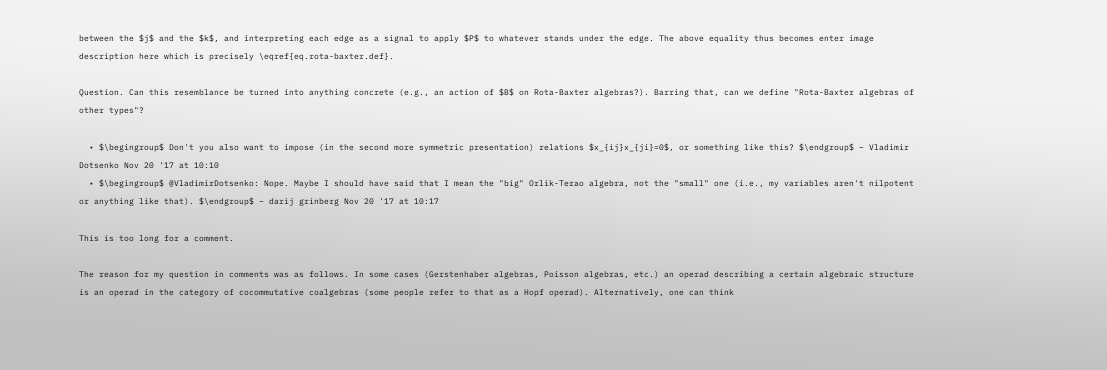between the $j$ and the $k$, and interpreting each edge as a signal to apply $P$ to whatever stands under the edge. The above equality thus becomes enter image description here which is precisely \eqref{eq.rota-baxter.def}.

Question. Can this resemblance be turned into anything concrete (e.g., an action of $B$ on Rota-Baxter algebras?). Barring that, can we define "Rota-Baxter algebras of other types"?

  • $\begingroup$ Don't you also want to impose (in the second more symmetric presentation) relations $x_{ij}x_{ji}=0$, or something like this? $\endgroup$ – Vladimir Dotsenko Nov 20 '17 at 10:10
  • $\begingroup$ @VladimirDotsenko: Nope. Maybe I should have said that I mean the "big" Orlik-Terao algebra, not the "small" one (i.e., my variables aren't nilpotent or anything like that). $\endgroup$ – darij grinberg Nov 20 '17 at 10:17

This is too long for a comment.

The reason for my question in comments was as follows. In some cases (Gerstenhaber algebras, Poisson algebras, etc.) an operad describing a certain algebraic structure is an operad in the category of cocommutative coalgebras (some people refer to that as a Hopf operad). Alternatively, one can think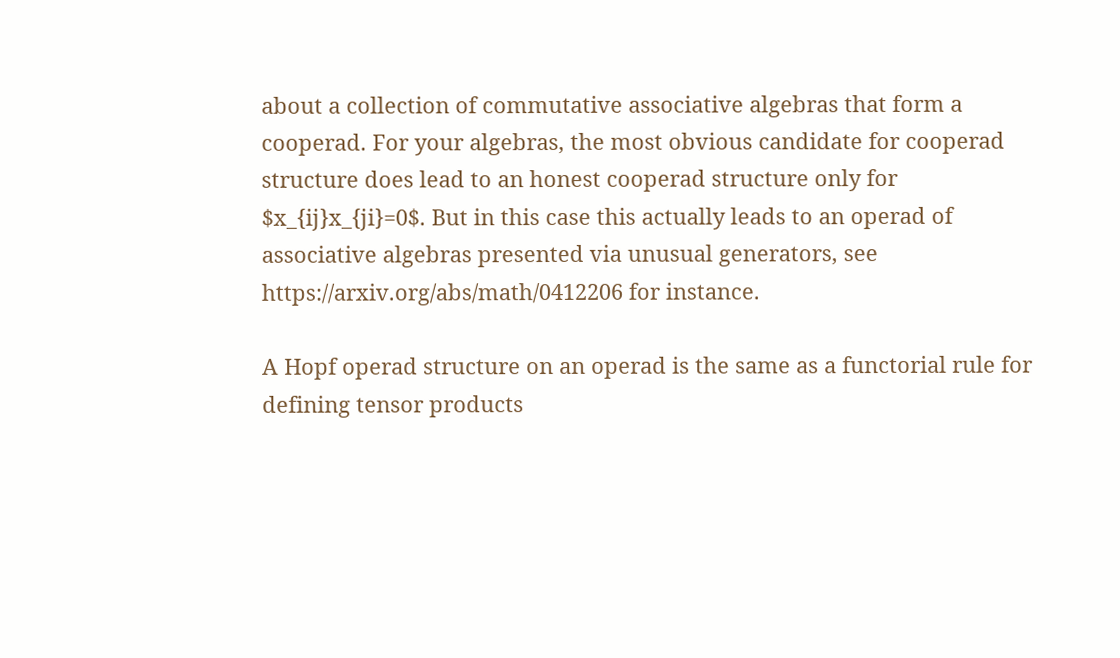about a collection of commutative associative algebras that form a cooperad. For your algebras, the most obvious candidate for cooperad structure does lead to an honest cooperad structure only for $x_{ij}x_{ji}=0$. But in this case this actually leads to an operad of associative algebras presented via unusual generators, see https://arxiv.org/abs/math/0412206 for instance.

A Hopf operad structure on an operad is the same as a functorial rule for defining tensor products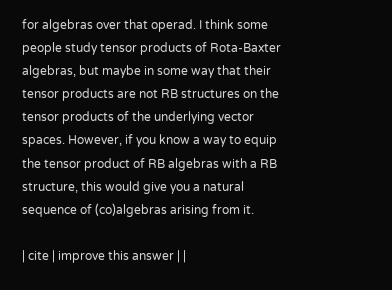for algebras over that operad. I think some people study tensor products of Rota-Baxter algebras, but maybe in some way that their tensor products are not RB structures on the tensor products of the underlying vector spaces. However, if you know a way to equip the tensor product of RB algebras with a RB structure, this would give you a natural sequence of (co)algebras arising from it.

| cite | improve this answer | |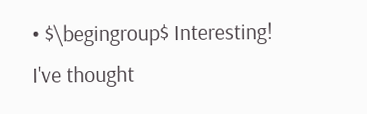• $\begingroup$ Interesting! I've thought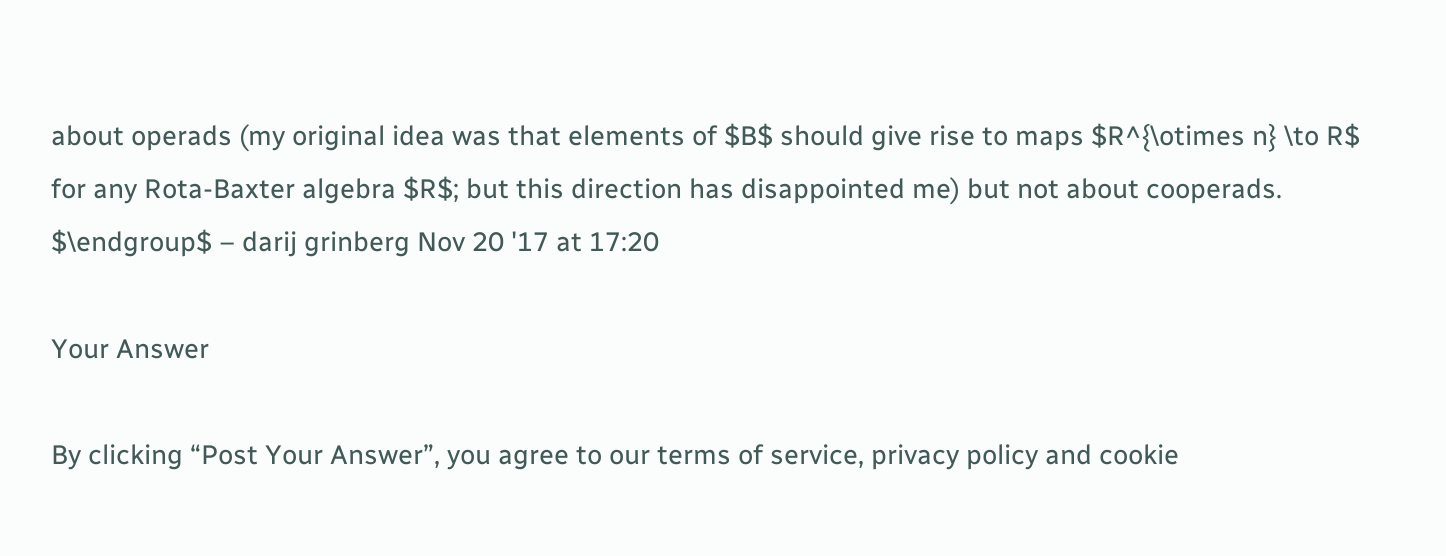about operads (my original idea was that elements of $B$ should give rise to maps $R^{\otimes n} \to R$ for any Rota-Baxter algebra $R$; but this direction has disappointed me) but not about cooperads. $\endgroup$ – darij grinberg Nov 20 '17 at 17:20

Your Answer

By clicking “Post Your Answer”, you agree to our terms of service, privacy policy and cookie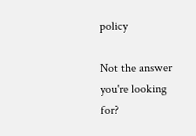policy

Not the answer you're looking for?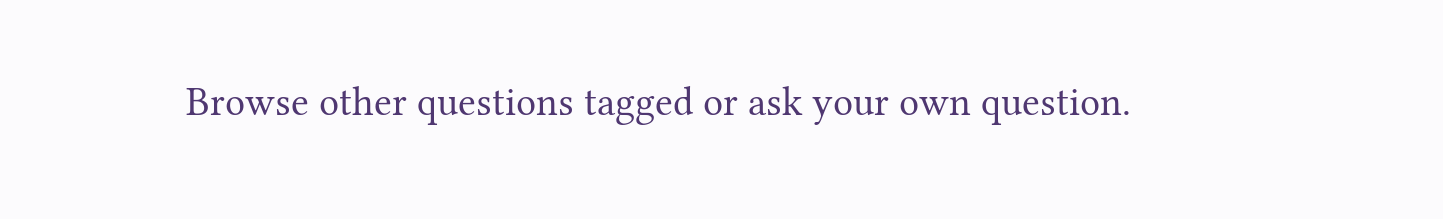Browse other questions tagged or ask your own question.